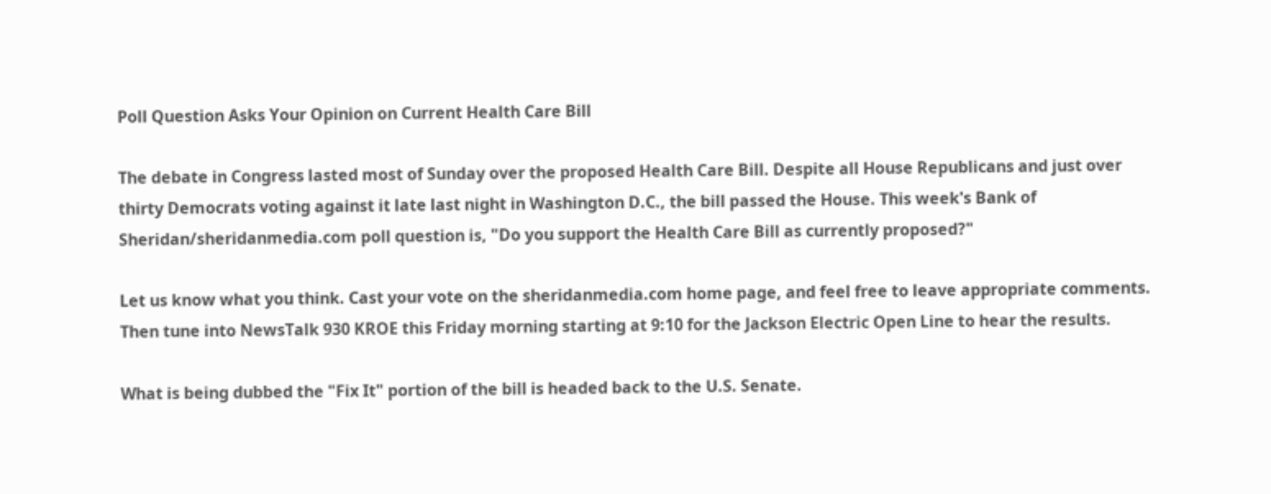Poll Question Asks Your Opinion on Current Health Care Bill

The debate in Congress lasted most of Sunday over the proposed Health Care Bill. Despite all House Republicans and just over thirty Democrats voting against it late last night in Washington D.C., the bill passed the House. This week's Bank of Sheridan/sheridanmedia.com poll question is, "Do you support the Health Care Bill as currently proposed?"

Let us know what you think. Cast your vote on the sheridanmedia.com home page, and feel free to leave appropriate comments. Then tune into NewsTalk 930 KROE this Friday morning starting at 9:10 for the Jackson Electric Open Line to hear the results.

What is being dubbed the "Fix It" portion of the bill is headed back to the U.S. Senate.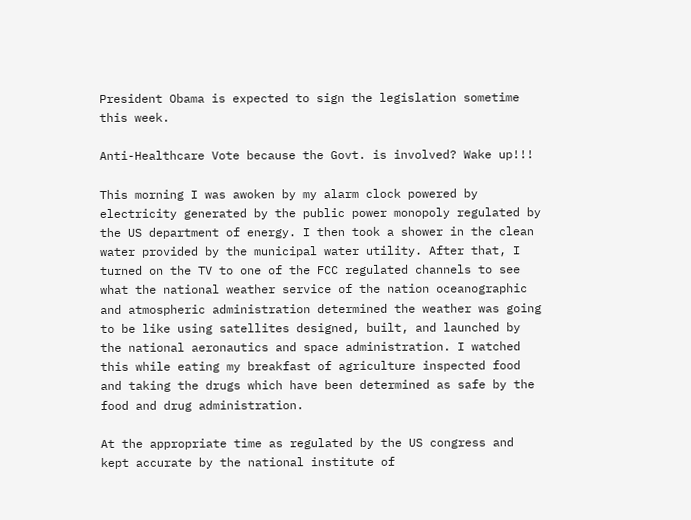President Obama is expected to sign the legislation sometime this week.

Anti-Healthcare Vote because the Govt. is involved? Wake up!!!

This morning I was awoken by my alarm clock powered by electricity generated by the public power monopoly regulated by the US department of energy. I then took a shower in the clean water provided by the municipal water utility. After that, I turned on the TV to one of the FCC regulated channels to see what the national weather service of the nation oceanographic and atmospheric administration determined the weather was going to be like using satellites designed, built, and launched by the national aeronautics and space administration. I watched this while eating my breakfast of agriculture inspected food and taking the drugs which have been determined as safe by the food and drug administration.

At the appropriate time as regulated by the US congress and kept accurate by the national institute of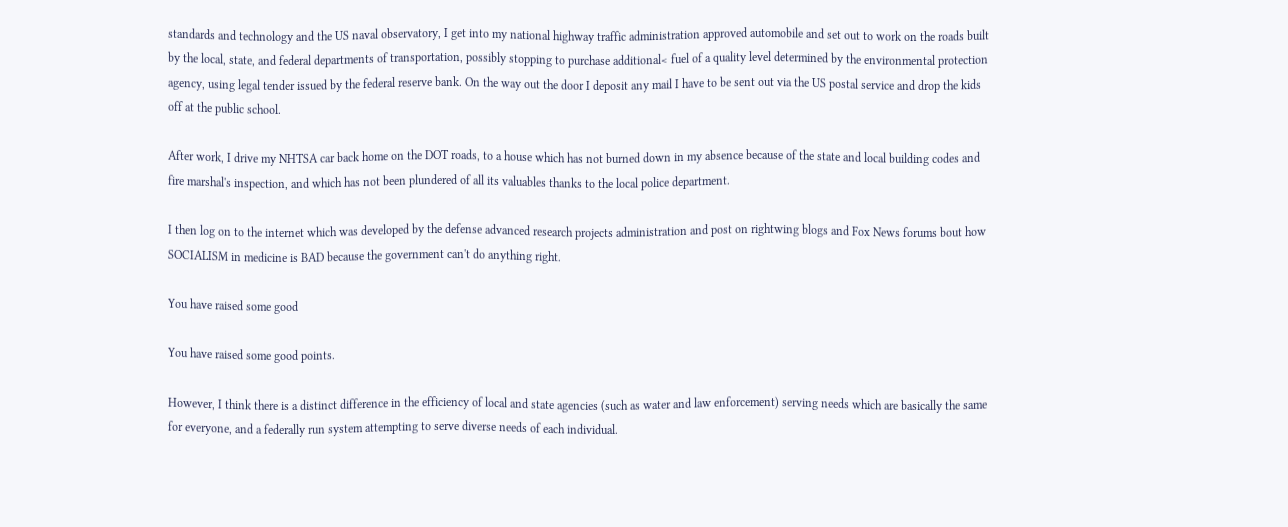standards and technology and the US naval observatory, I get into my national highway traffic administration approved automobile and set out to work on the roads built by the local, state, and federal departments of transportation, possibly stopping to purchase additional< fuel of a quality level determined by the environmental protection agency, using legal tender issued by the federal reserve bank. On the way out the door I deposit any mail I have to be sent out via the US postal service and drop the kids off at the public school.

After work, I drive my NHTSA car back home on the DOT roads, to a house which has not burned down in my absence because of the state and local building codes and fire marshal's inspection, and which has not been plundered of all its valuables thanks to the local police department.

I then log on to the internet which was developed by the defense advanced research projects administration and post on rightwing blogs and Fox News forums bout how SOCIALISM in medicine is BAD because the government can't do anything right.

You have raised some good

You have raised some good points.

However, I think there is a distinct difference in the efficiency of local and state agencies (such as water and law enforcement) serving needs which are basically the same for everyone, and a federally run system attempting to serve diverse needs of each individual.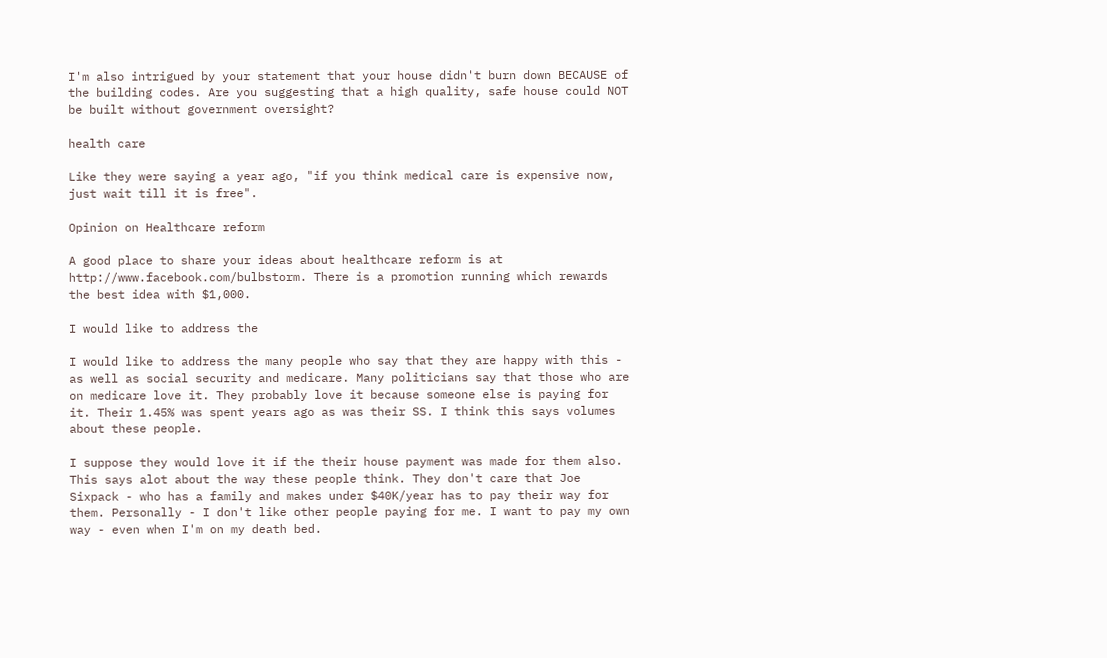I'm also intrigued by your statement that your house didn't burn down BECAUSE of the building codes. Are you suggesting that a high quality, safe house could NOT be built without government oversight?

health care

Like they were saying a year ago, "if you think medical care is expensive now, just wait till it is free".

Opinion on Healthcare reform

A good place to share your ideas about healthcare reform is at http://www.facebook.com/bulbstorm. There is a promotion running which rewards the best idea with $1,000.

I would like to address the

I would like to address the many people who say that they are happy with this - as well as social security and medicare. Many politicians say that those who are on medicare love it. They probably love it because someone else is paying for it. Their 1.45% was spent years ago as was their SS. I think this says volumes about these people.

I suppose they would love it if the their house payment was made for them also. This says alot about the way these people think. They don't care that Joe Sixpack - who has a family and makes under $40K/year has to pay their way for them. Personally - I don't like other people paying for me. I want to pay my own way - even when I'm on my death bed.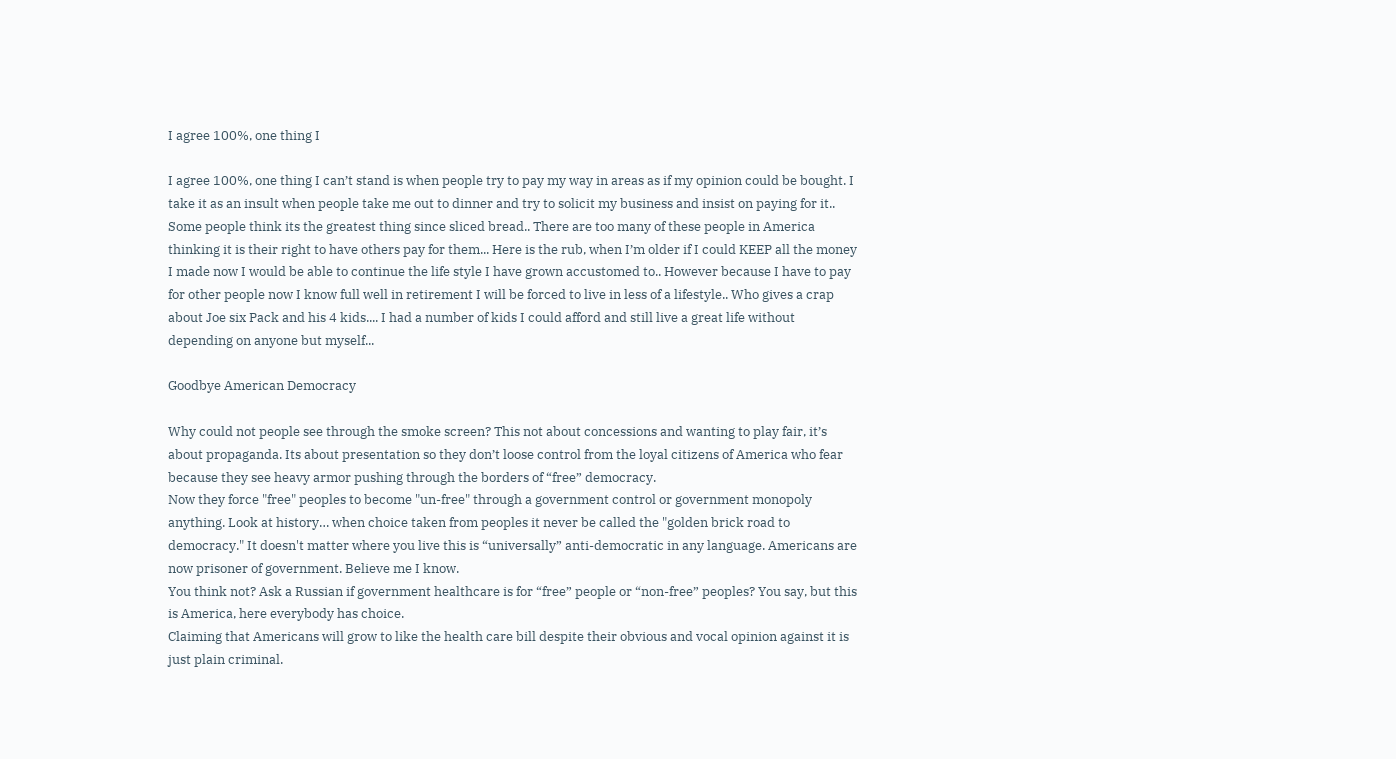I agree 100%, one thing I

I agree 100%, one thing I can’t stand is when people try to pay my way in areas as if my opinion could be bought. I take it as an insult when people take me out to dinner and try to solicit my business and insist on paying for it.. Some people think its the greatest thing since sliced bread.. There are too many of these people in America thinking it is their right to have others pay for them... Here is the rub, when I’m older if I could KEEP all the money I made now I would be able to continue the life style I have grown accustomed to.. However because I have to pay for other people now I know full well in retirement I will be forced to live in less of a lifestyle.. Who gives a crap about Joe six Pack and his 4 kids.... I had a number of kids I could afford and still live a great life without depending on anyone but myself...

Goodbye American Democracy

Why could not people see through the smoke screen? This not about concessions and wanting to play fair, it’s about propaganda. Its about presentation so they don’t loose control from the loyal citizens of America who fear because they see heavy armor pushing through the borders of “free” democracy.
Now they force "free" peoples to become "un-free" through a government control or government monopoly anything. Look at history… when choice taken from peoples it never be called the "golden brick road to democracy." It doesn't matter where you live this is “universally” anti-democratic in any language. Americans are now prisoner of government. Believe me I know.
You think not? Ask a Russian if government healthcare is for “free” people or “non-free” peoples? You say, but this is America, here everybody has choice.
Claiming that Americans will grow to like the health care bill despite their obvious and vocal opinion against it is just plain criminal.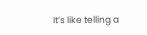It’s like telling a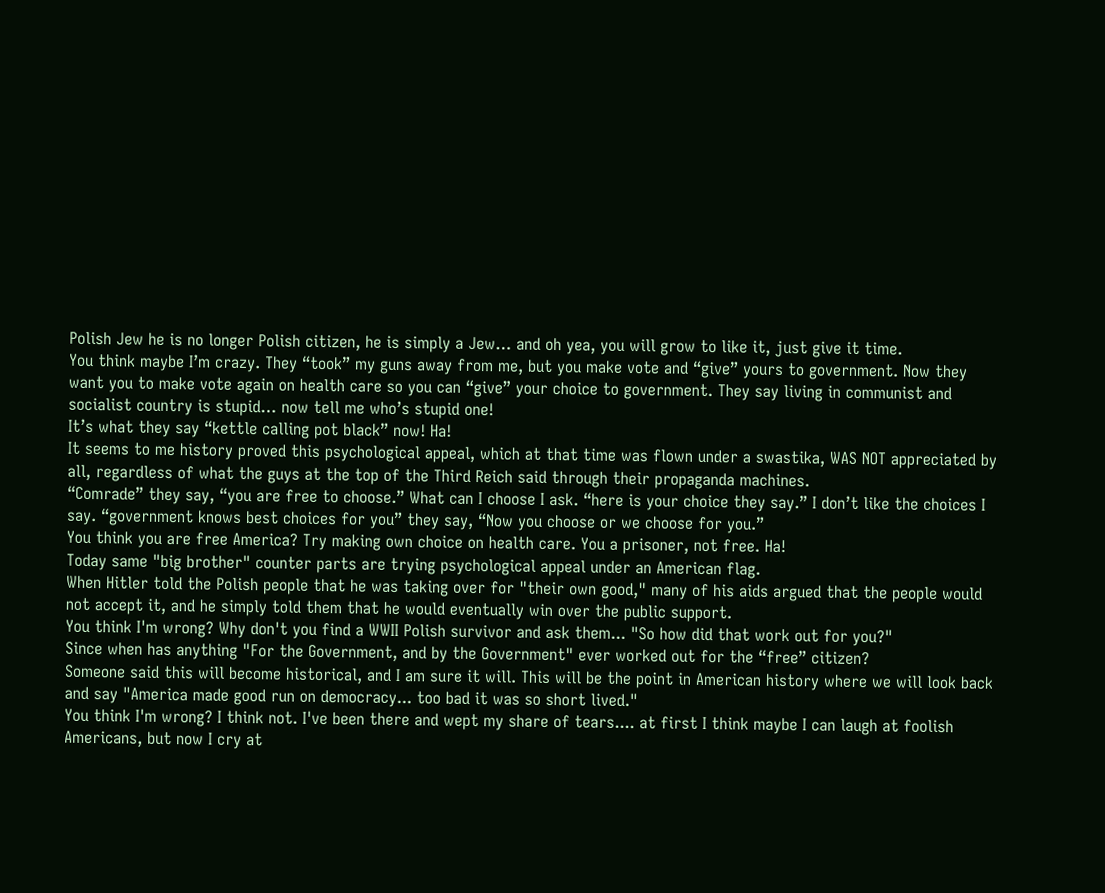Polish Jew he is no longer Polish citizen, he is simply a Jew… and oh yea, you will grow to like it, just give it time.
You think maybe I’m crazy. They “took” my guns away from me, but you make vote and “give” yours to government. Now they want you to make vote again on health care so you can “give” your choice to government. They say living in communist and socialist country is stupid… now tell me who’s stupid one!
It’s what they say “kettle calling pot black” now! Ha!
It seems to me history proved this psychological appeal, which at that time was flown under a swastika, WAS NOT appreciated by all, regardless of what the guys at the top of the Third Reich said through their propaganda machines.
“Comrade” they say, “you are free to choose.” What can I choose I ask. “here is your choice they say.” I don’t like the choices I say. “government knows best choices for you” they say, “Now you choose or we choose for you.”
You think you are free America? Try making own choice on health care. You a prisoner, not free. Ha!
Today same "big brother" counter parts are trying psychological appeal under an American flag.
When Hitler told the Polish people that he was taking over for "their own good," many of his aids argued that the people would not accept it, and he simply told them that he would eventually win over the public support.
You think I'm wrong? Why don't you find a WWII Polish survivor and ask them... "So how did that work out for you?"
Since when has anything "For the Government, and by the Government" ever worked out for the “free” citizen?
Someone said this will become historical, and I am sure it will. This will be the point in American history where we will look back and say "America made good run on democracy... too bad it was so short lived."
You think I'm wrong? I think not. I've been there and wept my share of tears.... at first I think maybe I can laugh at foolish Americans, but now I cry at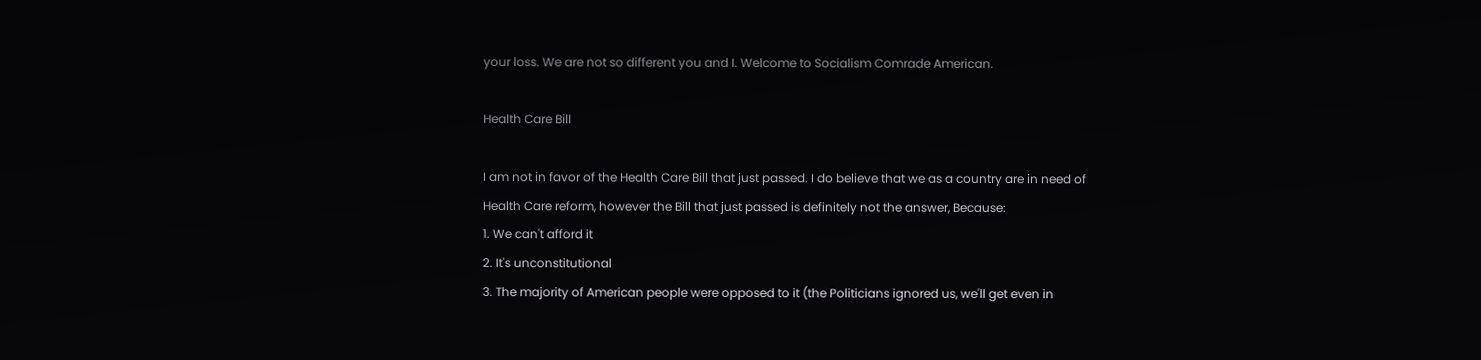your loss. We are not so different you and I. Welcome to Socialism Comrade American.

Health Care Bill

I am not in favor of the Health Care Bill that just passed. I do believe that we as a country are in need of Health Care reform, however the Bill that just passed is definitely not the answer, Because:
1. We can't afford it
2. It's unconstitutional
3. The majority of American people were opposed to it (the Politicians ignored us, we'll get even in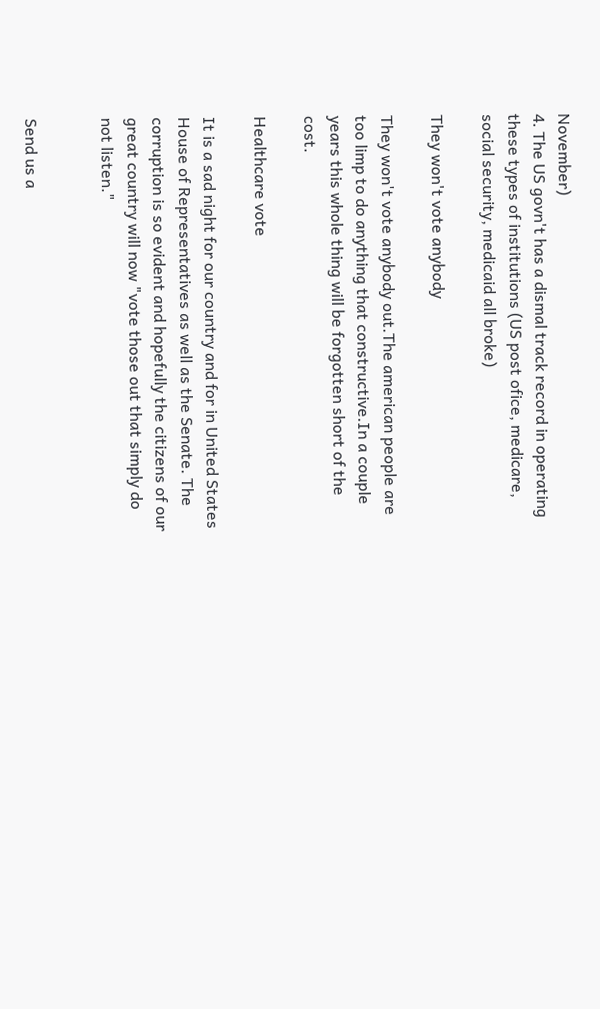November)
4. The US govn't has a dismal track record in operating these types of institutions (US post ofice, medicare, social security, medicaid all broke)

They won't vote anybody

They won't vote anybody out.The american people are too limp to do anything that constructive.In a couple years this whole thing will be forgotten short of the cost.

Healthcare vote

It is a sad night for our country and for in United States House of Representatives as well as the Senate. The corruption is so evident and hopefully the citizens of our great country will now "vote those out that simply do not listen."


Send us a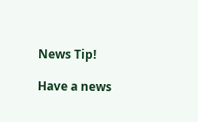News Tip!

Have a news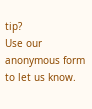tip?
Use our anonymous form to let us know.